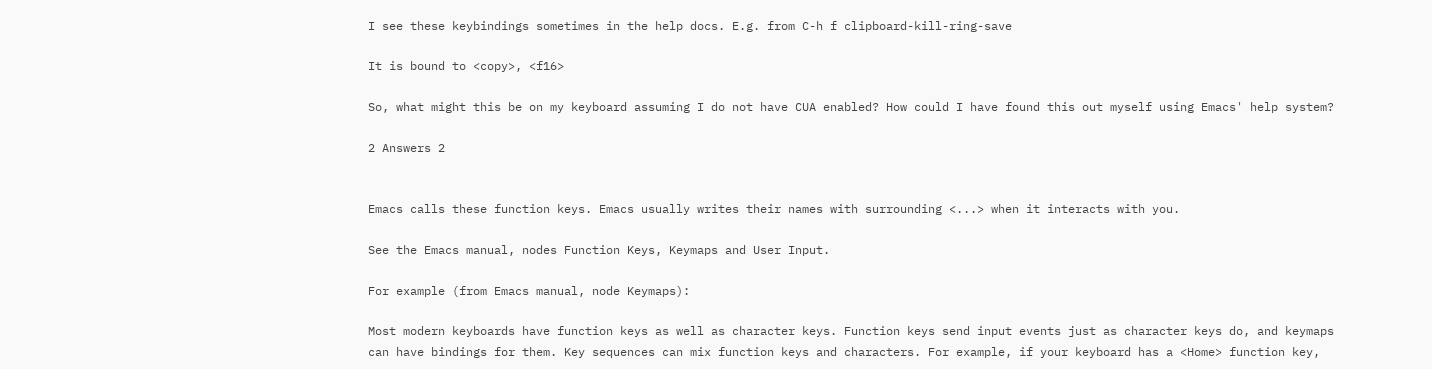I see these keybindings sometimes in the help docs. E.g. from C-h f clipboard-kill-ring-save

It is bound to <copy>, <f16>

So, what might this be on my keyboard assuming I do not have CUA enabled? How could I have found this out myself using Emacs' help system?

2 Answers 2


Emacs calls these function keys. Emacs usually writes their names with surrounding <...> when it interacts with you.

See the Emacs manual, nodes Function Keys, Keymaps and User Input.

For example (from Emacs manual, node Keymaps):

Most modern keyboards have function keys as well as character keys. Function keys send input events just as character keys do, and keymaps can have bindings for them. Key sequences can mix function keys and characters. For example, if your keyboard has a <Home> function key,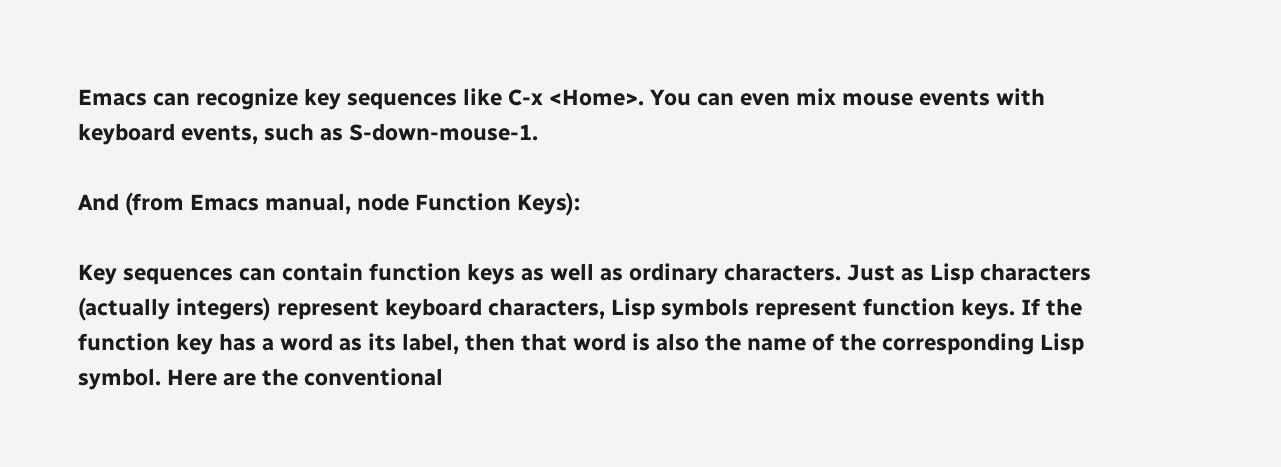Emacs can recognize key sequences like C-x <Home>. You can even mix mouse events with keyboard events, such as S-down-mouse-1.

And (from Emacs manual, node Function Keys):

Key sequences can contain function keys as well as ordinary characters. Just as Lisp characters (actually integers) represent keyboard characters, Lisp symbols represent function keys. If the function key has a word as its label, then that word is also the name of the corresponding Lisp symbol. Here are the conventional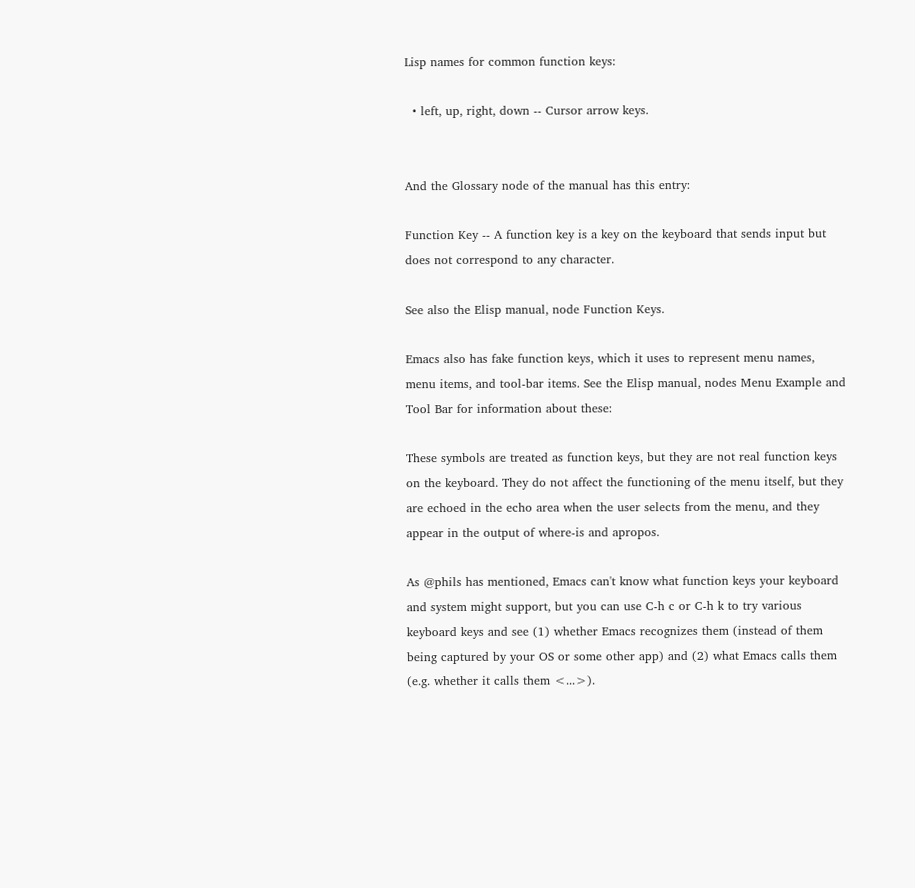Lisp names for common function keys:

  • left, up, right, down -- Cursor arrow keys.


And the Glossary node of the manual has this entry:

Function Key -- A function key is a key on the keyboard that sends input but does not correspond to any character.

See also the Elisp manual, node Function Keys.

Emacs also has fake function keys, which it uses to represent menu names, menu items, and tool-bar items. See the Elisp manual, nodes Menu Example and Tool Bar for information about these:

These symbols are treated as function keys, but they are not real function keys on the keyboard. They do not affect the functioning of the menu itself, but they are echoed in the echo area when the user selects from the menu, and they appear in the output of where-is and apropos.

As @phils has mentioned, Emacs can't know what function keys your keyboard and system might support, but you can use C-h c or C-h k to try various keyboard keys and see (1) whether Emacs recognizes them (instead of them being captured by your OS or some other app) and (2) what Emacs calls them (e.g. whether it calls them <...>).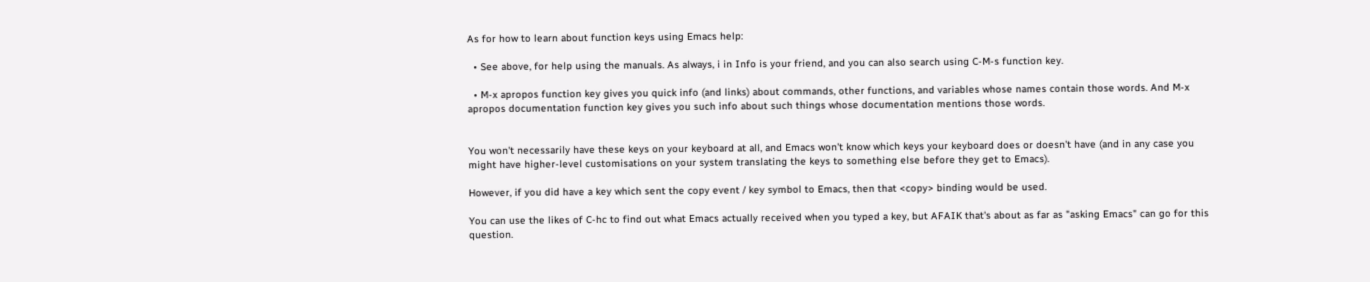As for how to learn about function keys using Emacs help:

  • See above, for help using the manuals. As always, i in Info is your friend, and you can also search using C-M-s function key.

  • M-x apropos function key gives you quick info (and links) about commands, other functions, and variables whose names contain those words. And M-x apropos documentation function key gives you such info about such things whose documentation mentions those words.


You won't necessarily have these keys on your keyboard at all, and Emacs won't know which keys your keyboard does or doesn't have (and in any case you might have higher-level customisations on your system translating the keys to something else before they get to Emacs).

However, if you did have a key which sent the copy event / key symbol to Emacs, then that <copy> binding would be used.

You can use the likes of C-hc to find out what Emacs actually received when you typed a key, but AFAIK that's about as far as "asking Emacs" can go for this question.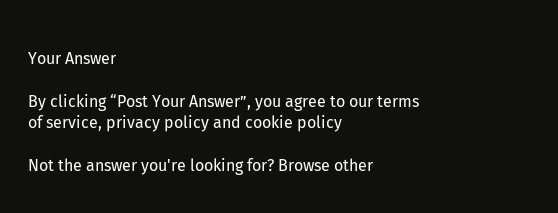Your Answer

By clicking “Post Your Answer”, you agree to our terms of service, privacy policy and cookie policy

Not the answer you're looking for? Browse other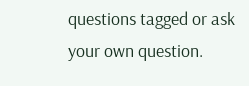questions tagged or ask your own question.